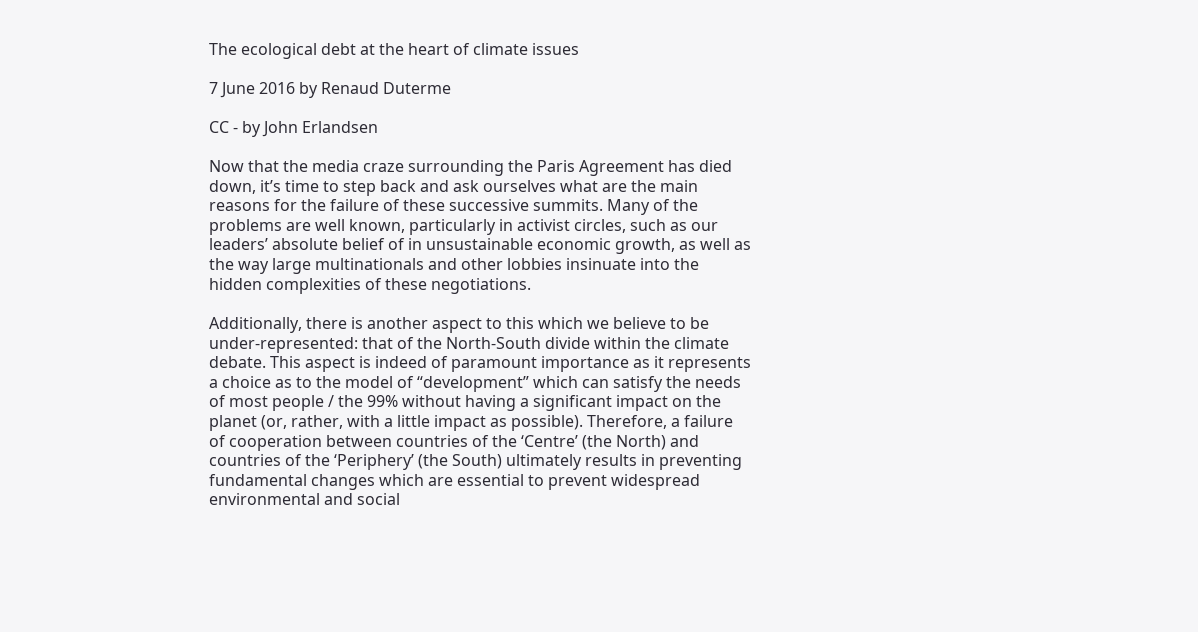The ecological debt at the heart of climate issues

7 June 2016 by Renaud Duterme

CC - by John Erlandsen

Now that the media craze surrounding the Paris Agreement has died down, it’s time to step back and ask ourselves what are the main reasons for the failure of these successive summits. Many of the problems are well known, particularly in activist circles, such as our leaders’ absolute belief of in unsustainable economic growth, as well as the way large multinationals and other lobbies insinuate into the hidden complexities of these negotiations.

Additionally, there is another aspect to this which we believe to be under-represented: that of the North-South divide within the climate debate. This aspect is indeed of paramount importance as it represents a choice as to the model of “development” which can satisfy the needs of most people / the 99% without having a significant impact on the planet (or, rather, with a little impact as possible). Therefore, a failure of cooperation between countries of the ‘Centre’ (the North) and countries of the ‘Periphery’ (the South) ultimately results in preventing fundamental changes which are essential to prevent widespread environmental and social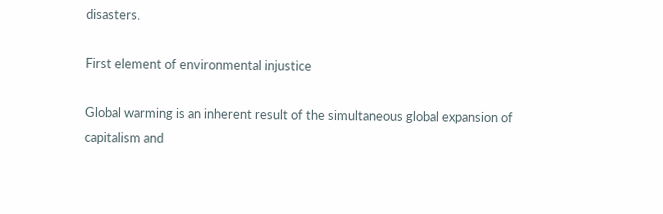disasters.

First element of environmental injustice

Global warming is an inherent result of the simultaneous global expansion of capitalism and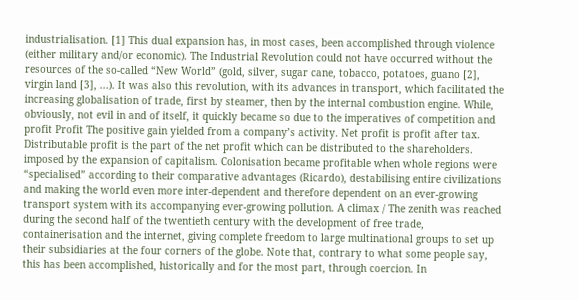industrialisation. [1] This dual expansion has, in most cases, been accomplished through violence (either military and/or economic). The Industrial Revolution could not have occurred without the resources of the so-called “New World” (gold, silver, sugar cane, tobacco, potatoes, guano [2], virgin land [3], ...). It was also this revolution, with its advances in transport, which facilitated the increasing globalisation of trade, first by steamer, then by the internal combustion engine. While, obviously, not evil in and of itself, it quickly became so due to the imperatives of competition and profit Profit The positive gain yielded from a company’s activity. Net profit is profit after tax. Distributable profit is the part of the net profit which can be distributed to the shareholders. imposed by the expansion of capitalism. Colonisation became profitable when whole regions were “specialised” according to their comparative advantages (Ricardo), destabilising entire civilizations and making the world even more inter-dependent and therefore dependent on an ever-growing transport system with its accompanying ever-growing pollution. A climax / The zenith was reached during the second half of the twentieth century with the development of free trade, containerisation and the internet, giving complete freedom to large multinational groups to set up their subsidiaries at the four corners of the globe. Note that, contrary to what some people say, this has been accomplished, historically and for the most part, through coercion. In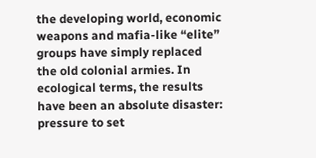the developing world, economic weapons and mafia-like “elite” groups have simply replaced the old colonial armies. In ecological terms, the results have been an absolute disaster: pressure to set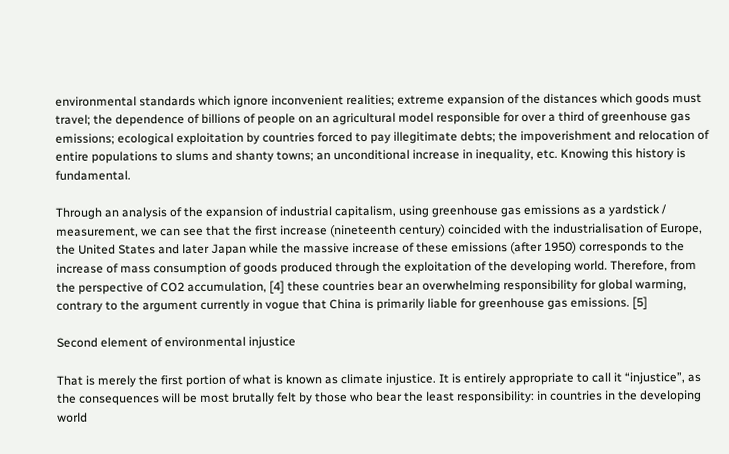environmental standards which ignore inconvenient realities; extreme expansion of the distances which goods must travel; the dependence of billions of people on an agricultural model responsible for over a third of greenhouse gas emissions; ecological exploitation by countries forced to pay illegitimate debts; the impoverishment and relocation of entire populations to slums and shanty towns; an unconditional increase in inequality, etc. Knowing this history is fundamental.

Through an analysis of the expansion of industrial capitalism, using greenhouse gas emissions as a yardstick / measurement, we can see that the first increase (nineteenth century) coincided with the industrialisation of Europe, the United States and later Japan while the massive increase of these emissions (after 1950) corresponds to the increase of mass consumption of goods produced through the exploitation of the developing world. Therefore, from the perspective of CO2 accumulation, [4] these countries bear an overwhelming responsibility for global warming, contrary to the argument currently in vogue that China is primarily liable for greenhouse gas emissions. [5]

Second element of environmental injustice

That is merely the first portion of what is known as climate injustice. It is entirely appropriate to call it “injustice”, as the consequences will be most brutally felt by those who bear the least responsibility: in countries in the developing world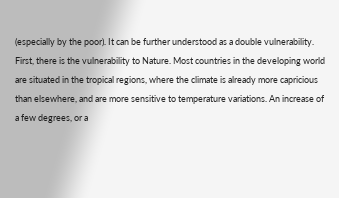(especially by the poor). It can be further understood as a double vulnerability. First, there is the vulnerability to Nature. Most countries in the developing world are situated in the tropical regions, where the climate is already more capricious than elsewhere, and are more sensitive to temperature variations. An increase of a few degrees, or a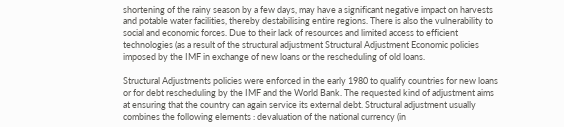shortening of the rainy season by a few days, may have a significant negative impact on harvests and potable water facilities, thereby destabilising entire regions. There is also the vulnerability to social and economic forces. Due to their lack of resources and limited access to efficient technologies (as a result of the structural adjustment Structural Adjustment Economic policies imposed by the IMF in exchange of new loans or the rescheduling of old loans.

Structural Adjustments policies were enforced in the early 1980 to qualify countries for new loans or for debt rescheduling by the IMF and the World Bank. The requested kind of adjustment aims at ensuring that the country can again service its external debt. Structural adjustment usually combines the following elements : devaluation of the national currency (in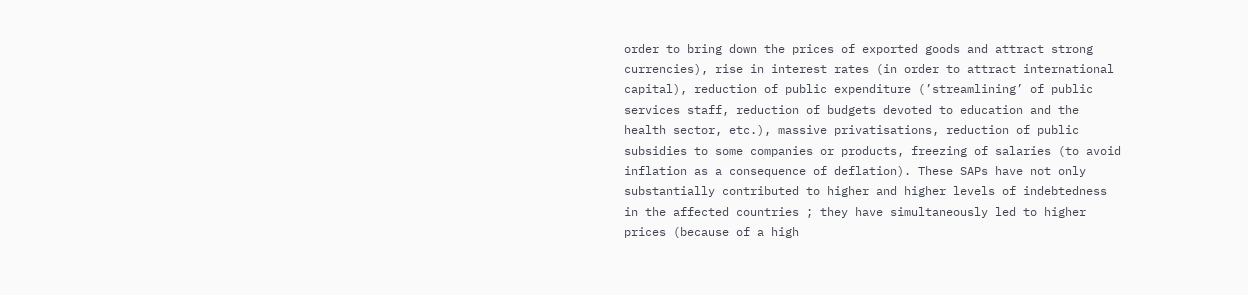order to bring down the prices of exported goods and attract strong currencies), rise in interest rates (in order to attract international capital), reduction of public expenditure (’streamlining’ of public services staff, reduction of budgets devoted to education and the health sector, etc.), massive privatisations, reduction of public subsidies to some companies or products, freezing of salaries (to avoid inflation as a consequence of deflation). These SAPs have not only substantially contributed to higher and higher levels of indebtedness in the affected countries ; they have simultaneously led to higher prices (because of a high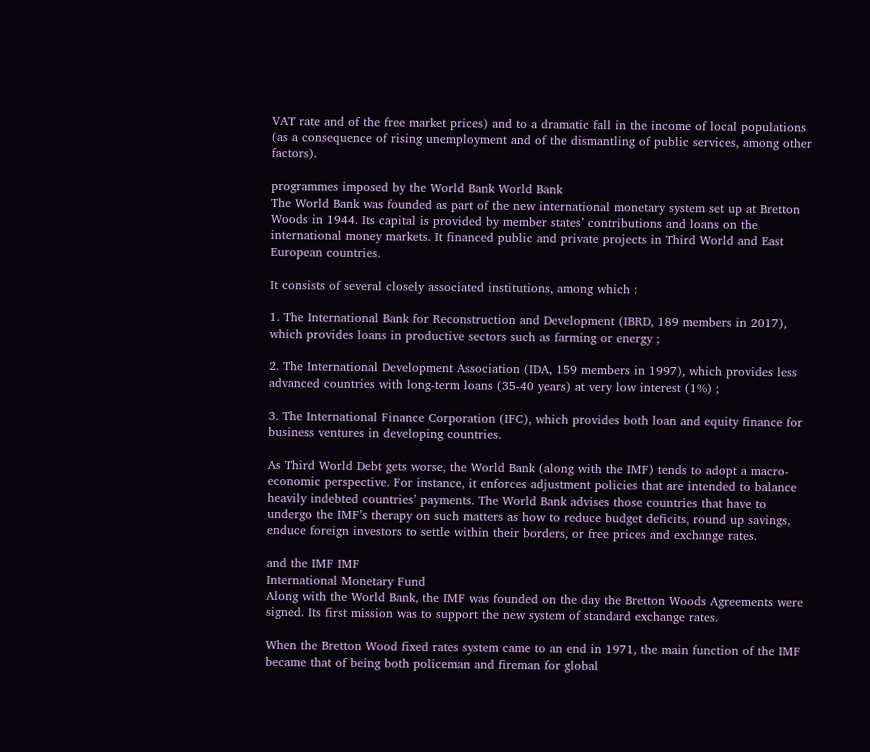VAT rate and of the free market prices) and to a dramatic fall in the income of local populations (as a consequence of rising unemployment and of the dismantling of public services, among other factors).

programmes imposed by the World Bank World Bank
The World Bank was founded as part of the new international monetary system set up at Bretton Woods in 1944. Its capital is provided by member states’ contributions and loans on the international money markets. It financed public and private projects in Third World and East European countries.

It consists of several closely associated institutions, among which :

1. The International Bank for Reconstruction and Development (IBRD, 189 members in 2017), which provides loans in productive sectors such as farming or energy ;

2. The International Development Association (IDA, 159 members in 1997), which provides less advanced countries with long-term loans (35-40 years) at very low interest (1%) ;

3. The International Finance Corporation (IFC), which provides both loan and equity finance for business ventures in developing countries.

As Third World Debt gets worse, the World Bank (along with the IMF) tends to adopt a macro-economic perspective. For instance, it enforces adjustment policies that are intended to balance heavily indebted countries’ payments. The World Bank advises those countries that have to undergo the IMF’s therapy on such matters as how to reduce budget deficits, round up savings, enduce foreign investors to settle within their borders, or free prices and exchange rates.

and the IMF IMF
International Monetary Fund
Along with the World Bank, the IMF was founded on the day the Bretton Woods Agreements were signed. Its first mission was to support the new system of standard exchange rates.

When the Bretton Wood fixed rates system came to an end in 1971, the main function of the IMF became that of being both policeman and fireman for global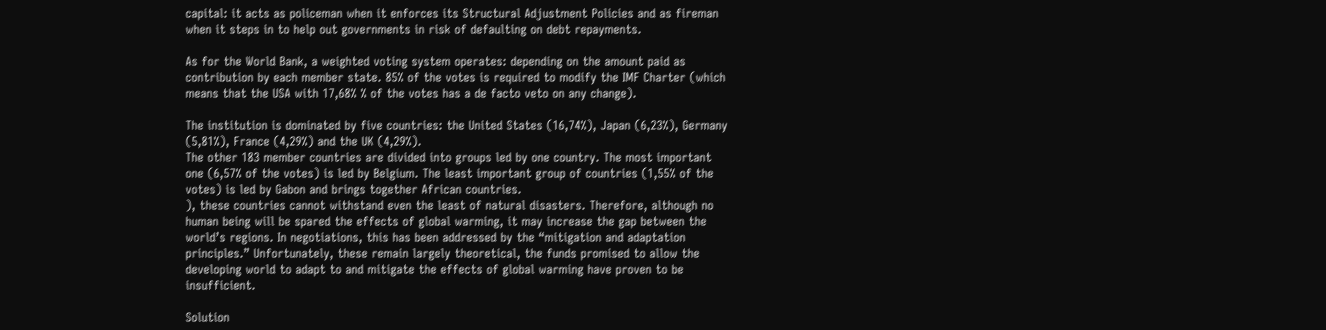capital: it acts as policeman when it enforces its Structural Adjustment Policies and as fireman when it steps in to help out governments in risk of defaulting on debt repayments.

As for the World Bank, a weighted voting system operates: depending on the amount paid as contribution by each member state. 85% of the votes is required to modify the IMF Charter (which means that the USA with 17,68% % of the votes has a de facto veto on any change).

The institution is dominated by five countries: the United States (16,74%), Japan (6,23%), Germany (5,81%), France (4,29%) and the UK (4,29%).
The other 183 member countries are divided into groups led by one country. The most important one (6,57% of the votes) is led by Belgium. The least important group of countries (1,55% of the votes) is led by Gabon and brings together African countries.
), these countries cannot withstand even the least of natural disasters. Therefore, although no human being will be spared the effects of global warming, it may increase the gap between the world’s regions. In negotiations, this has been addressed by the “mitigation and adaptation principles.” Unfortunately, these remain largely theoretical, the funds promised to allow the developing world to adapt to and mitigate the effects of global warming have proven to be insufficient.

Solution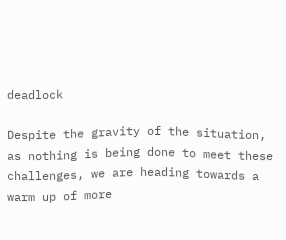deadlock

Despite the gravity of the situation, as nothing is being done to meet these challenges, we are heading towards a warm up of more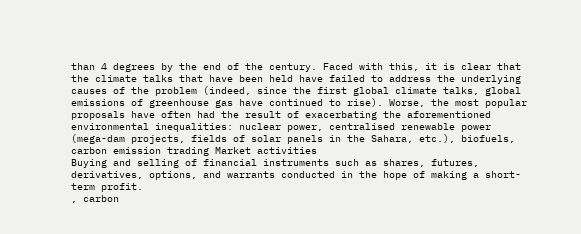than 4 degrees by the end of the century. Faced with this, it is clear that the climate talks that have been held have failed to address the underlying causes of the problem (indeed, since the first global climate talks, global emissions of greenhouse gas have continued to rise). Worse, the most popular proposals have often had the result of exacerbating the aforementioned environmental inequalities: nuclear power, centralised renewable power (mega-dam projects, fields of solar panels in the Sahara, etc.), biofuels, carbon emission trading Market activities
Buying and selling of financial instruments such as shares, futures, derivatives, options, and warrants conducted in the hope of making a short-term profit.
, carbon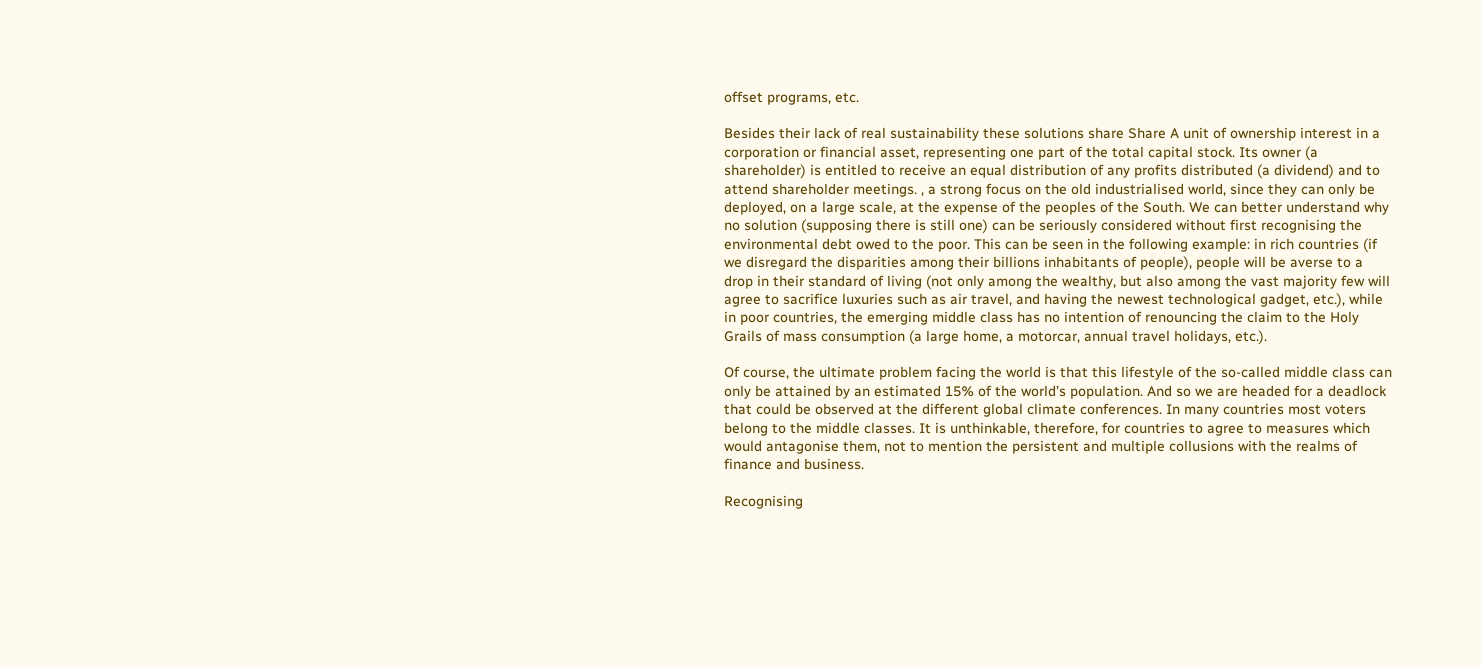offset programs, etc.

Besides their lack of real sustainability these solutions share Share A unit of ownership interest in a corporation or financial asset, representing one part of the total capital stock. Its owner (a shareholder) is entitled to receive an equal distribution of any profits distributed (a dividend) and to attend shareholder meetings. , a strong focus on the old industrialised world, since they can only be deployed, on a large scale, at the expense of the peoples of the South. We can better understand why no solution (supposing there is still one) can be seriously considered without first recognising the environmental debt owed to the poor. This can be seen in the following example: in rich countries (if we disregard the disparities among their billions inhabitants of people), people will be averse to a drop in their standard of living (not only among the wealthy, but also among the vast majority few will agree to sacrifice luxuries such as air travel, and having the newest technological gadget, etc.), while in poor countries, the emerging middle class has no intention of renouncing the claim to the Holy Grails of mass consumption (a large home, a motorcar, annual travel holidays, etc.).

Of course, the ultimate problem facing the world is that this lifestyle of the so-called middle class can only be attained by an estimated 15% of the world’s population. And so we are headed for a deadlock that could be observed at the different global climate conferences. In many countries most voters belong to the middle classes. It is unthinkable, therefore, for countries to agree to measures which would antagonise them, not to mention the persistent and multiple collusions with the realms of finance and business.

Recognising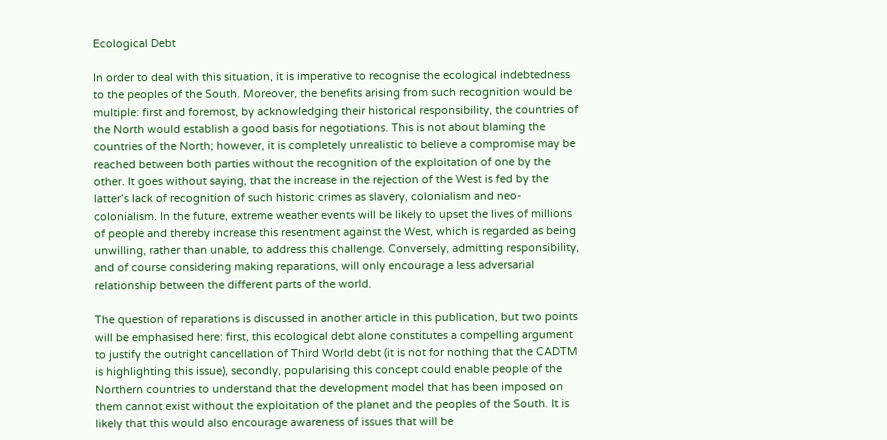Ecological Debt

In order to deal with this situation, it is imperative to recognise the ecological indebtedness to the peoples of the South. Moreover, the benefits arising from such recognition would be multiple: first and foremost, by acknowledging their historical responsibility, the countries of the North would establish a good basis for negotiations. This is not about blaming the countries of the North; however, it is completely unrealistic to believe a compromise may be reached between both parties without the recognition of the exploitation of one by the other. It goes without saying, that the increase in the rejection of the West is fed by the latter’s lack of recognition of such historic crimes as slavery, colonialism and neo-colonialism. In the future, extreme weather events will be likely to upset the lives of millions of people and thereby increase this resentment against the West, which is regarded as being unwilling, rather than unable, to address this challenge. Conversely, admitting responsibility, and of course considering making reparations, will only encourage a less adversarial relationship between the different parts of the world.

The question of reparations is discussed in another article in this publication, but two points will be emphasised here: first, this ecological debt alone constitutes a compelling argument to justify the outright cancellation of Third World debt (it is not for nothing that the CADTM is highlighting this issue), secondly, popularising this concept could enable people of the Northern countries to understand that the development model that has been imposed on them cannot exist without the exploitation of the planet and the peoples of the South. It is likely that this would also encourage awareness of issues that will be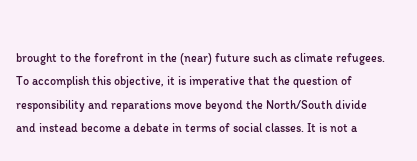brought to the forefront in the (near) future such as climate refugees. To accomplish this objective, it is imperative that the question of responsibility and reparations move beyond the North/South divide and instead become a debate in terms of social classes. It is not a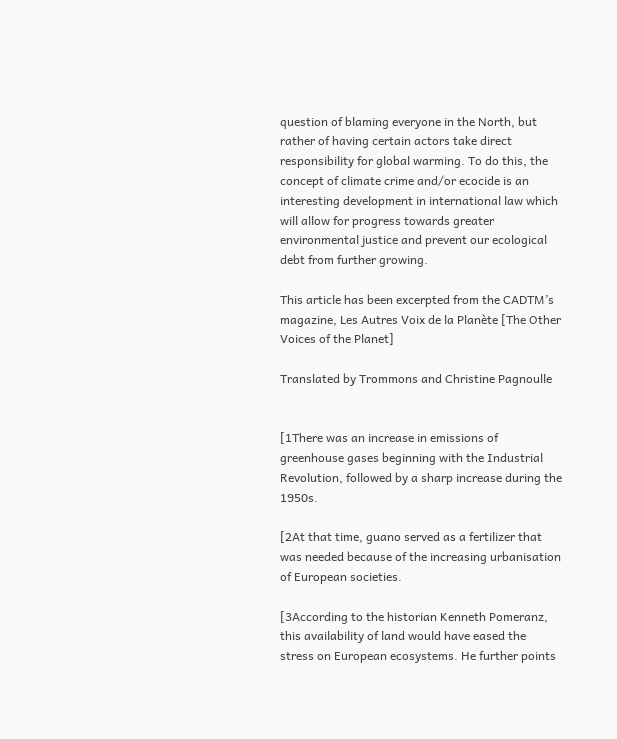question of blaming everyone in the North, but rather of having certain actors take direct responsibility for global warming. To do this, the concept of climate crime and/or ecocide is an interesting development in international law which will allow for progress towards greater environmental justice and prevent our ecological debt from further growing.

This article has been excerpted from the CADTM’s magazine, Les Autres Voix de la Planète [The Other Voices of the Planet]

Translated by Trommons and Christine Pagnoulle


[1There was an increase in emissions of greenhouse gases beginning with the Industrial Revolution, followed by a sharp increase during the 1950s.

[2At that time, guano served as a fertilizer that was needed because of the increasing urbanisation of European societies.

[3According to the historian Kenneth Pomeranz, this availability of land would have eased the stress on European ecosystems. He further points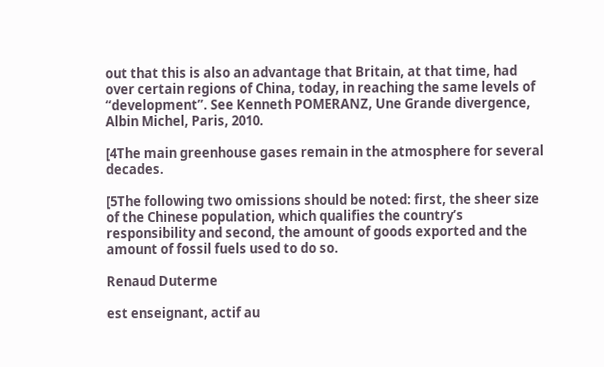out that this is also an advantage that Britain, at that time, had over certain regions of China, today, in reaching the same levels of “development”. See Kenneth POMERANZ, Une Grande divergence, Albin Michel, Paris, 2010.

[4The main greenhouse gases remain in the atmosphere for several decades.

[5The following two omissions should be noted: first, the sheer size of the Chinese population, which qualifies the country’s responsibility and second, the amount of goods exported and the amount of fossil fuels used to do so.

Renaud Duterme

est enseignant, actif au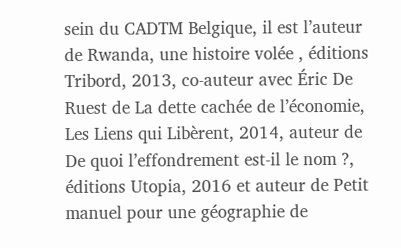sein du CADTM Belgique, il est l’auteur de Rwanda, une histoire volée , éditions Tribord, 2013, co-auteur avec Éric De Ruest de La dette cachée de l’économie, Les Liens qui Libèrent, 2014, auteur de De quoi l’effondrement est-il le nom ?, éditions Utopia, 2016 et auteur de Petit manuel pour une géographie de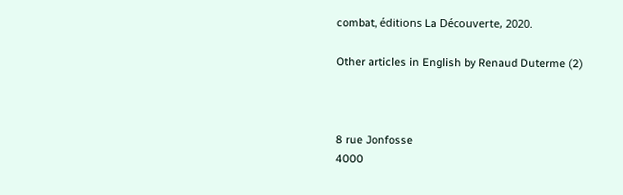combat, éditions La Découverte, 2020.

Other articles in English by Renaud Duterme (2)



8 rue Jonfosse
4000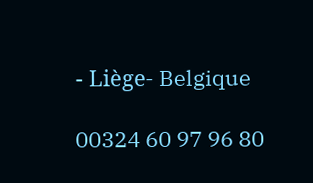- Liège- Belgique

00324 60 97 96 80